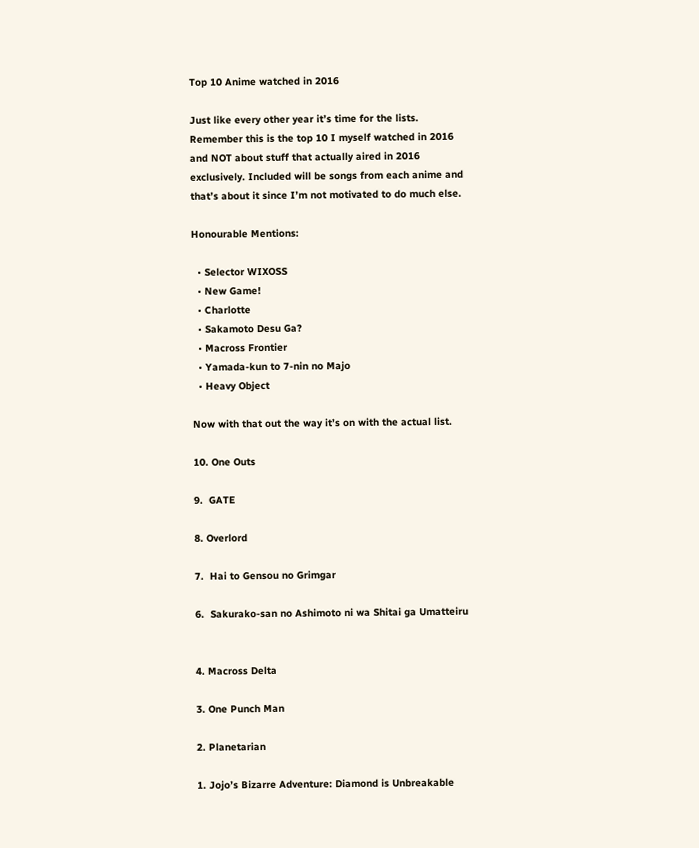Top 10 Anime watched in 2016

Just like every other year it’s time for the lists. Remember this is the top 10 I myself watched in 2016 and NOT about stuff that actually aired in 2016 exclusively. Included will be songs from each anime and that’s about it since I’m not motivated to do much else.

Honourable Mentions:

  • Selector WIXOSS
  • New Game!
  • Charlotte
  • Sakamoto Desu Ga?
  • Macross Frontier
  • Yamada-kun to 7-nin no Majo
  • Heavy Object

Now with that out the way it’s on with the actual list.

10. One Outs

9.  GATE

8. Overlord

7.  Hai to Gensou no Grimgar

6.  Sakurako-san no Ashimoto ni wa Shitai ga Umatteiru


4. Macross Delta

3. One Punch Man

2. Planetarian

1. Jojo’s Bizarre Adventure: Diamond is Unbreakable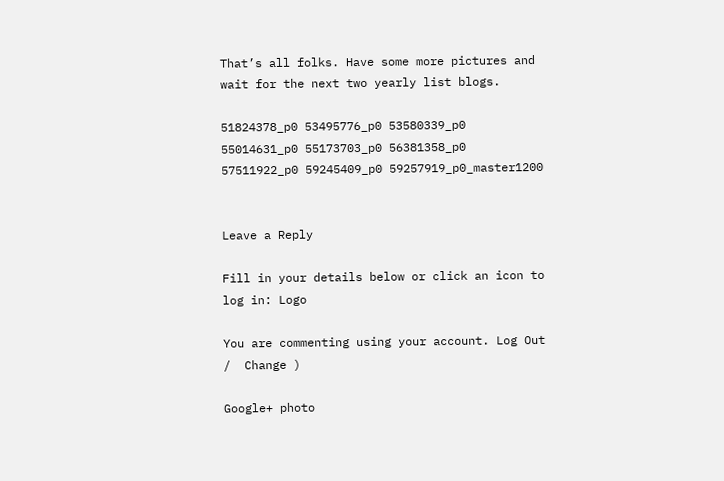That’s all folks. Have some more pictures and wait for the next two yearly list blogs.

51824378_p0 53495776_p0 53580339_p0 55014631_p0 55173703_p0 56381358_p0 57511922_p0 59245409_p0 59257919_p0_master1200


Leave a Reply

Fill in your details below or click an icon to log in: Logo

You are commenting using your account. Log Out /  Change )

Google+ photo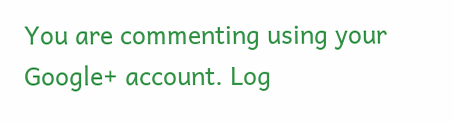You are commenting using your Google+ account. Log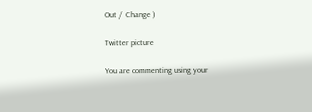Out /  Change )

Twitter picture

You are commenting using your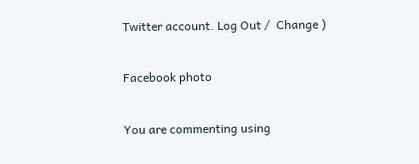Twitter account. Log Out /  Change )

Facebook photo

You are commenting using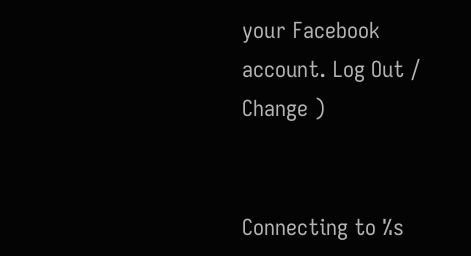your Facebook account. Log Out /  Change )


Connecting to %s